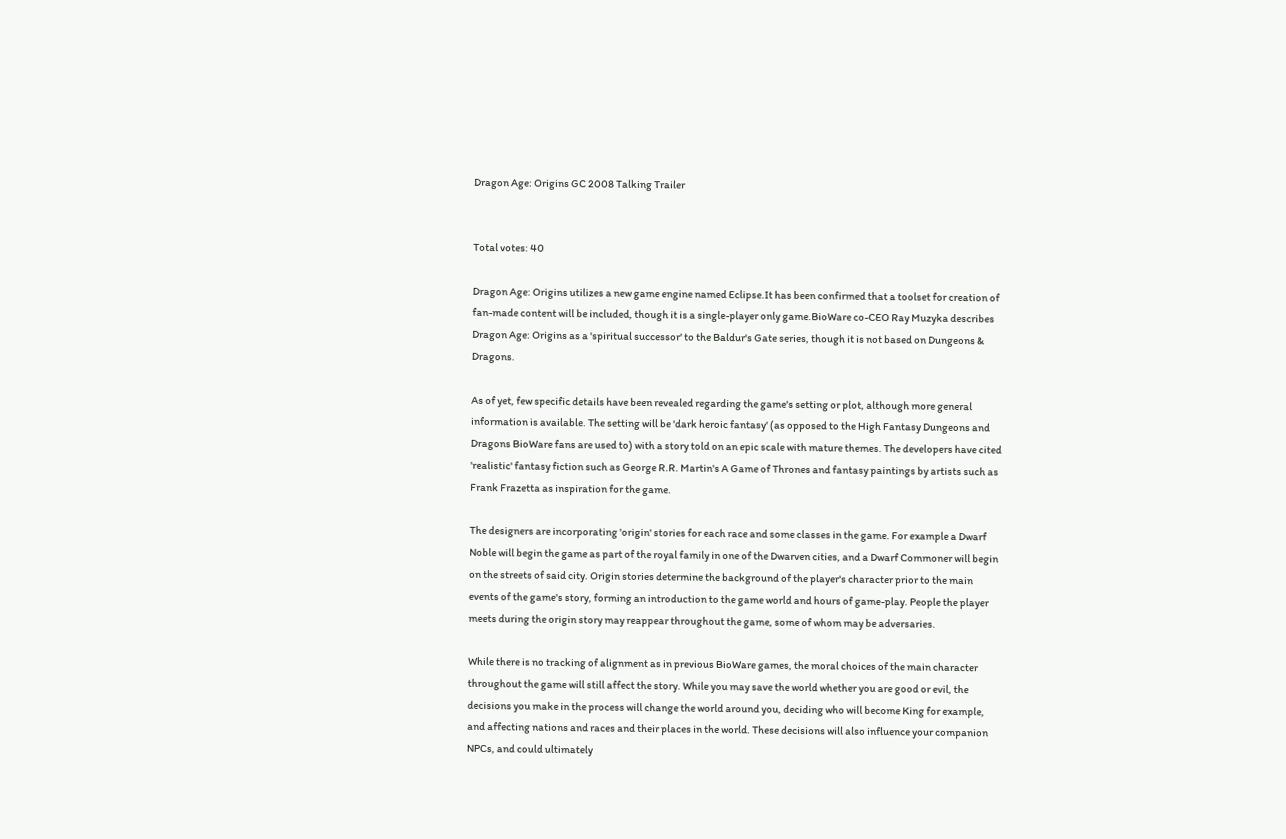Dragon Age: Origins GC 2008 Talking Trailer


Total votes: 40

Dragon Age: Origins utilizes a new game engine named Eclipse.It has been confirmed that a toolset for creation of fan-made content will be included, though it is a single-player only game.BioWare co-CEO Ray Muzyka describes Dragon Age: Origins as a 'spiritual successor' to the Baldur's Gate series, though it is not based on Dungeons & Dragons.

As of yet, few specific details have been revealed regarding the game's setting or plot, although more general information is available. The setting will be 'dark heroic fantasy' (as opposed to the High Fantasy Dungeons and Dragons BioWare fans are used to) with a story told on an epic scale with mature themes. The developers have cited 'realistic' fantasy fiction such as George R.R. Martin's A Game of Thrones and fantasy paintings by artists such as Frank Frazetta as inspiration for the game.

The designers are incorporating 'origin' stories for each race and some classes in the game. For example a Dwarf Noble will begin the game as part of the royal family in one of the Dwarven cities, and a Dwarf Commoner will begin on the streets of said city. Origin stories determine the background of the player's character prior to the main events of the game's story, forming an introduction to the game world and hours of game-play. People the player meets during the origin story may reappear throughout the game, some of whom may be adversaries.

While there is no tracking of alignment as in previous BioWare games, the moral choices of the main character throughout the game will still affect the story. While you may save the world whether you are good or evil, the decisions you make in the process will change the world around you, deciding who will become King for example, and affecting nations and races and their places in the world. These decisions will also influence your companion NPCs, and could ultimately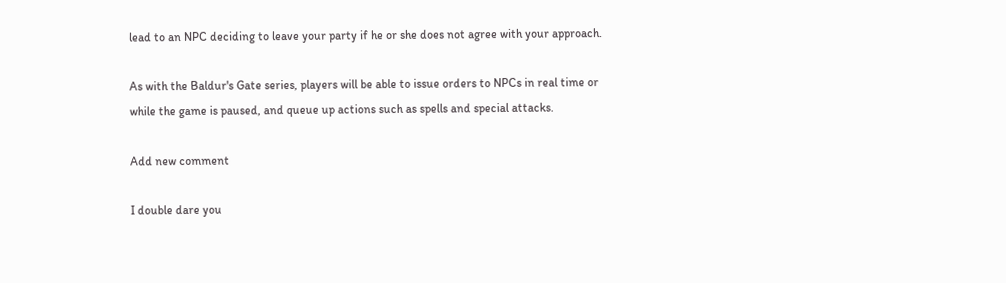lead to an NPC deciding to leave your party if he or she does not agree with your approach.

As with the Baldur's Gate series, players will be able to issue orders to NPCs in real time or while the game is paused, and queue up actions such as spells and special attacks.

Add new comment

I double dare you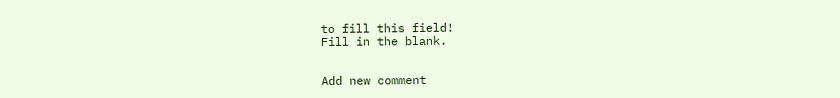to fill this field!
Fill in the blank.


Add new comment